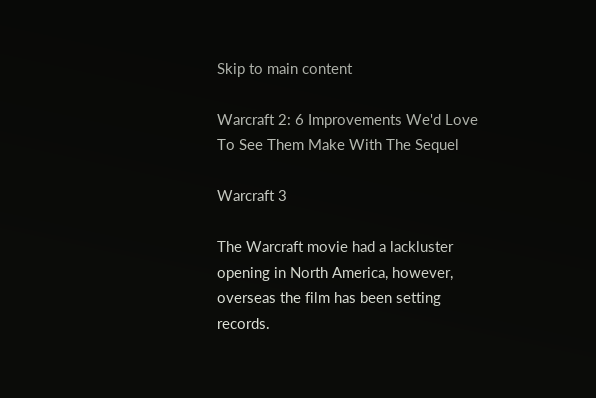Skip to main content

Warcraft 2: 6 Improvements We'd Love To See Them Make With The Sequel

Warcraft 3

The Warcraft movie had a lackluster opening in North America, however, overseas the film has been setting records.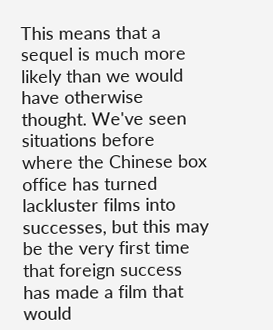This means that a sequel is much more likely than we would have otherwise thought. We've seen situations before where the Chinese box office has turned lackluster films into successes, but this may be the very first time that foreign success has made a film that would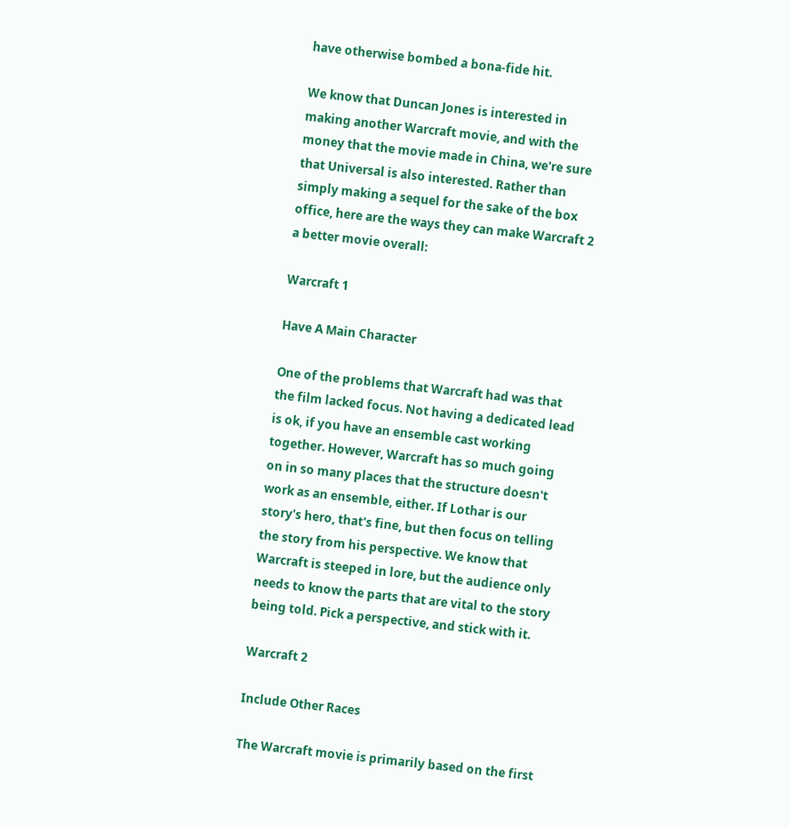have otherwise bombed a bona-fide hit.

We know that Duncan Jones is interested in making another Warcraft movie, and with the money that the movie made in China, we're sure that Universal is also interested. Rather than simply making a sequel for the sake of the box office, here are the ways they can make Warcraft 2 a better movie overall:

Warcraft 1

Have A Main Character

One of the problems that Warcraft had was that the film lacked focus. Not having a dedicated lead is ok, if you have an ensemble cast working together. However, Warcraft has so much going on in so many places that the structure doesn't work as an ensemble, either. If Lothar is our story's hero, that's fine, but then focus on telling the story from his perspective. We know that Warcraft is steeped in lore, but the audience only needs to know the parts that are vital to the story being told. Pick a perspective, and stick with it.

Warcraft 2

Include Other Races

The Warcraft movie is primarily based on the first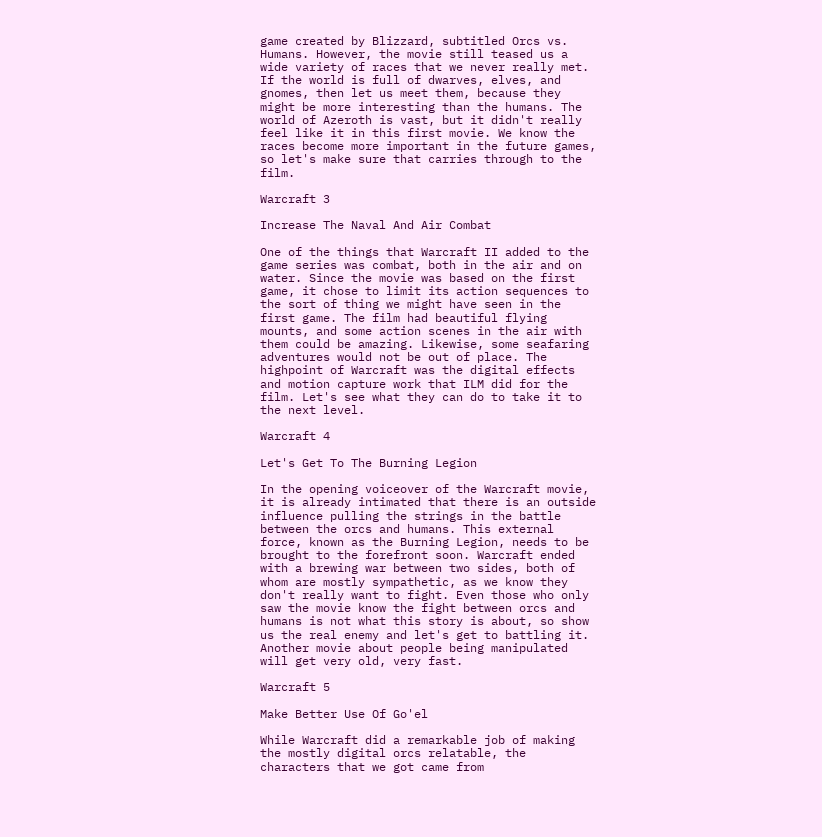game created by Blizzard, subtitled Orcs vs. Humans. However, the movie still teased us a wide variety of races that we never really met. If the world is full of dwarves, elves, and gnomes, then let us meet them, because they might be more interesting than the humans. The world of Azeroth is vast, but it didn't really feel like it in this first movie. We know the races become more important in the future games, so let's make sure that carries through to the film.

Warcraft 3

Increase The Naval And Air Combat

One of the things that Warcraft II added to the game series was combat, both in the air and on water. Since the movie was based on the first game, it chose to limit its action sequences to the sort of thing we might have seen in the first game. The film had beautiful flying mounts, and some action scenes in the air with them could be amazing. Likewise, some seafaring adventures would not be out of place. The highpoint of Warcraft was the digital effects and motion capture work that ILM did for the film. Let's see what they can do to take it to the next level.

Warcraft 4

Let's Get To The Burning Legion

In the opening voiceover of the Warcraft movie, it is already intimated that there is an outside influence pulling the strings in the battle between the orcs and humans. This external force, known as the Burning Legion, needs to be brought to the forefront soon. Warcraft ended with a brewing war between two sides, both of whom are mostly sympathetic, as we know they don't really want to fight. Even those who only saw the movie know the fight between orcs and humans is not what this story is about, so show us the real enemy and let's get to battling it. Another movie about people being manipulated will get very old, very fast.

Warcraft 5

Make Better Use Of Go'el

While Warcraft did a remarkable job of making the mostly digital orcs relatable, the characters that we got came from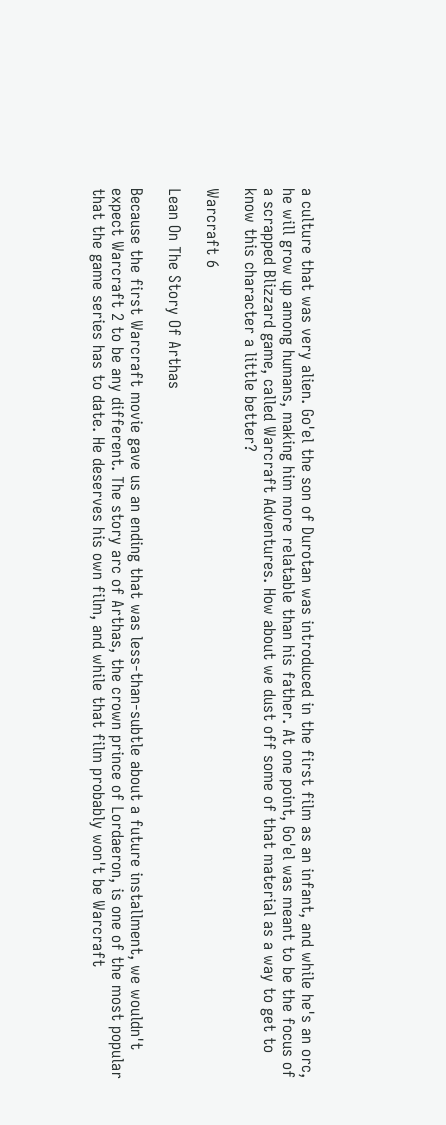a culture that was very alien. Go'el the son of Durotan was introduced in the first film as an infant, and while he's an orc, he will grow up among humans, making him more relatable than his father. At one point, Go'el was meant to be the focus of a scrapped Blizzard game, called Warcraft Adventures. How about we dust off some of that material as a way to get to know this character a little better?

Warcraft 6

Lean On The Story Of Arthas

Because the first Warcraft movie gave us an ending that was less-than-subtle about a future installment, we wouldn't expect Warcraft 2 to be any different. The story arc of Arthas, the crown prince of Lordaeron, is one of the most popular that the game series has to date. He deserves his own film, and while that film probably won't be Warcraft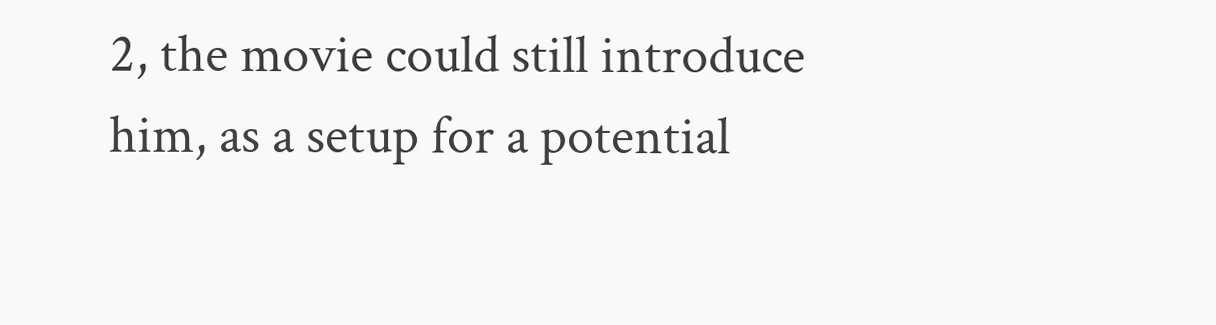2, the movie could still introduce him, as a setup for a potential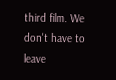third film. We don't have to leave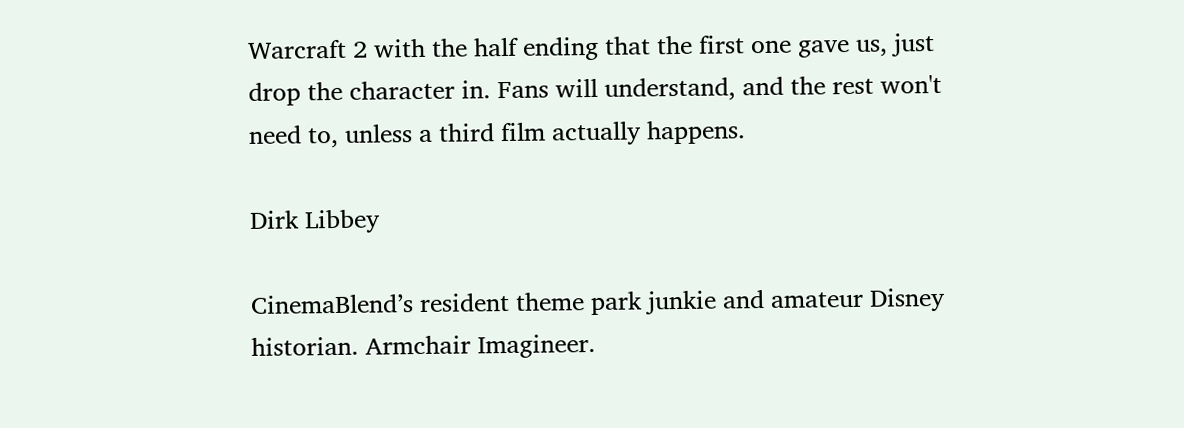Warcraft 2 with the half ending that the first one gave us, just drop the character in. Fans will understand, and the rest won't need to, unless a third film actually happens.

Dirk Libbey

CinemaBlend’s resident theme park junkie and amateur Disney historian. Armchair Imagineer.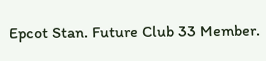Epcot Stan. Future Club 33 Member.